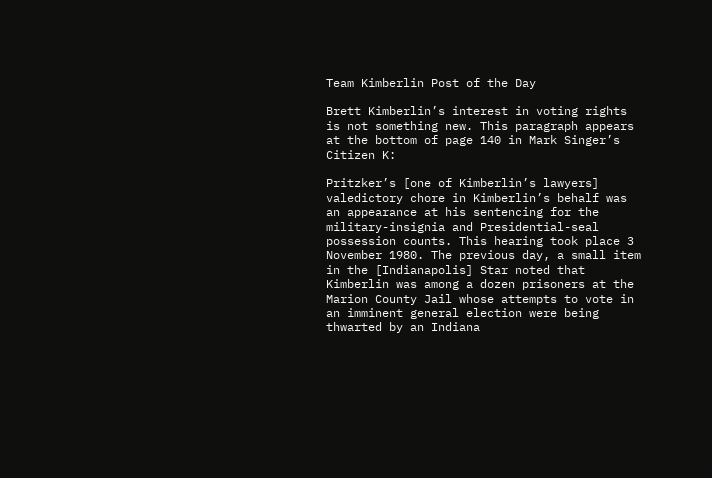Team Kimberlin Post of the Day

Brett Kimberlin’s interest in voting rights is not something new. This paragraph appears at the bottom of page 140 in Mark Singer’s Citizen K:

Pritzker’s [one of Kimberlin’s lawyers] valedictory chore in Kimberlin’s behalf was an appearance at his sentencing for the military-insignia and Presidential-seal possession counts. This hearing took place 3 November 1980. The previous day, a small item in the [Indianapolis] Star noted that Kimberlin was among a dozen prisoners at the Marion County Jail whose attempts to vote in an imminent general election were being thwarted by an Indiana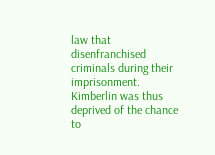law that disenfranchised criminals during their imprisonment. Kimberlin was thus deprived of the chance to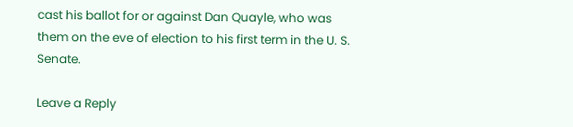cast his ballot for or against Dan Quayle, who was them on the eve of election to his first term in the U. S. Senate.

Leave a Reply